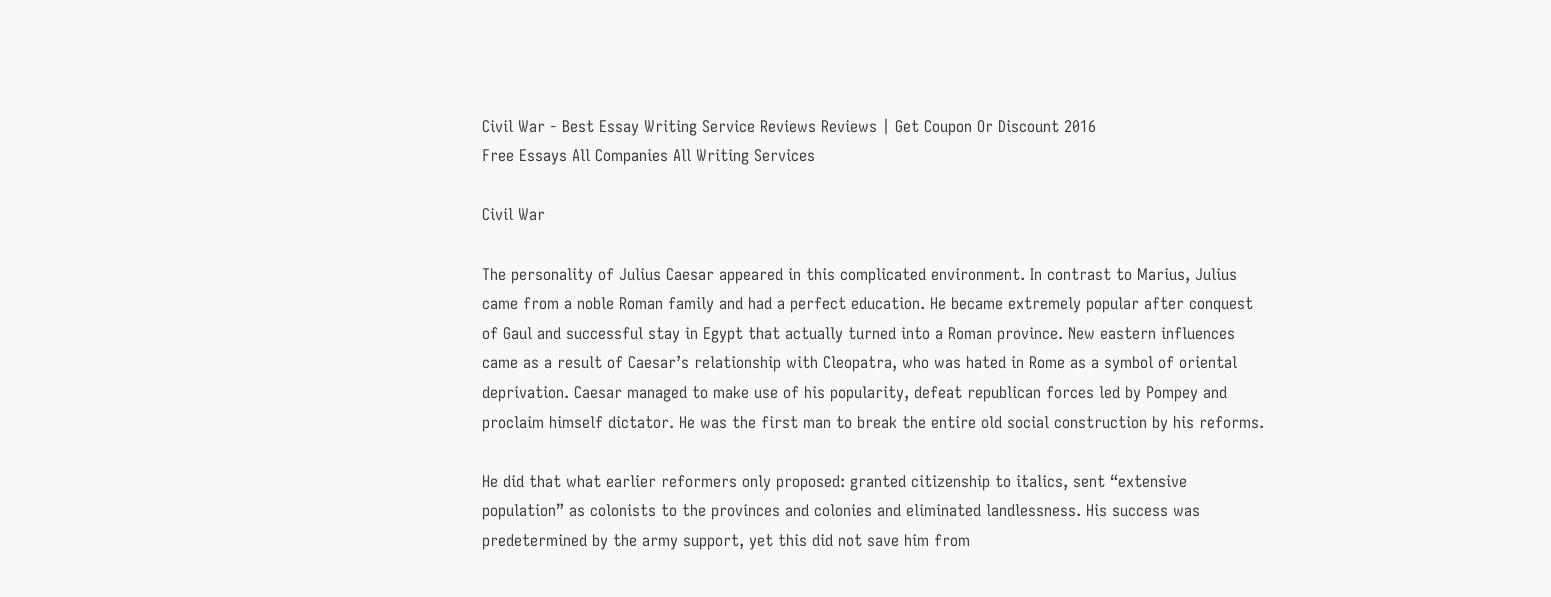Civil War - Best Essay Writing Service Reviews Reviews | Get Coupon Or Discount 2016
Free Essays All Companies All Writing Services

Civil War

The personality of Julius Caesar appeared in this complicated environment. In contrast to Marius, Julius came from a noble Roman family and had a perfect education. He became extremely popular after conquest of Gaul and successful stay in Egypt that actually turned into a Roman province. New eastern influences came as a result of Caesar’s relationship with Cleopatra, who was hated in Rome as a symbol of oriental deprivation. Caesar managed to make use of his popularity, defeat republican forces led by Pompey and proclaim himself dictator. He was the first man to break the entire old social construction by his reforms.

He did that what earlier reformers only proposed: granted citizenship to italics, sent “extensive population” as colonists to the provinces and colonies and eliminated landlessness. His success was predetermined by the army support, yet this did not save him from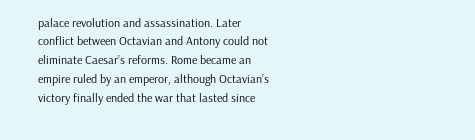palace revolution and assassination. Later conflict between Octavian and Antony could not eliminate Caesar’s reforms. Rome became an empire ruled by an emperor, although Octavian’s victory finally ended the war that lasted since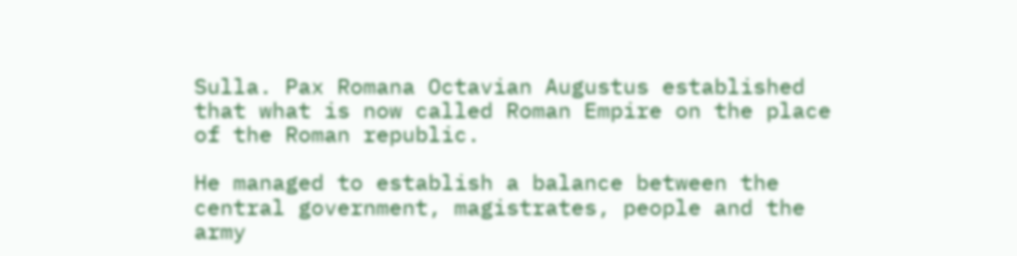Sulla. Pax Romana Octavian Augustus established that what is now called Roman Empire on the place of the Roman republic.

He managed to establish a balance between the central government, magistrates, people and the army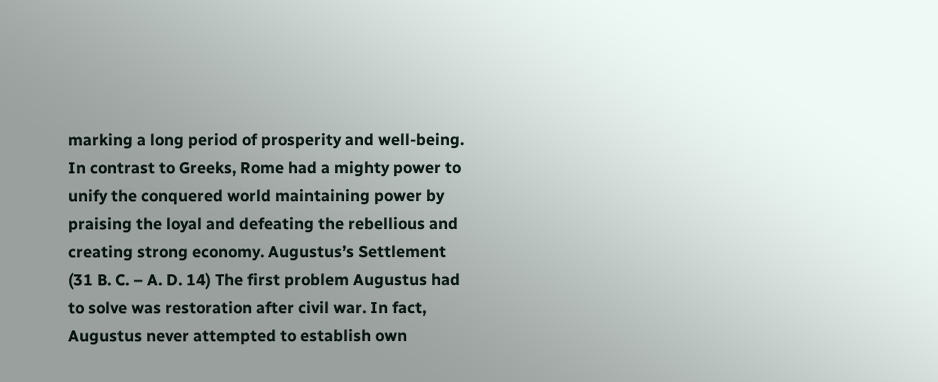marking a long period of prosperity and well-being. In contrast to Greeks, Rome had a mighty power to unify the conquered world maintaining power by praising the loyal and defeating the rebellious and creating strong economy. Augustus’s Settlement (31 B. C. – A. D. 14) The first problem Augustus had to solve was restoration after civil war. In fact, Augustus never attempted to establish own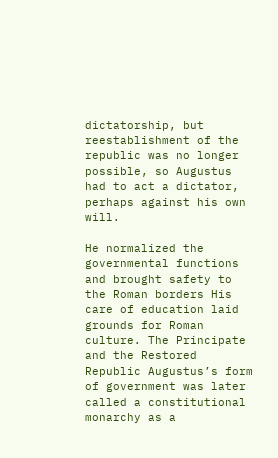dictatorship, but reestablishment of the republic was no longer possible, so Augustus had to act a dictator, perhaps against his own will.

He normalized the governmental functions and brought safety to the Roman borders His care of education laid grounds for Roman culture. The Principate and the Restored Republic Augustus’s form of government was later called a constitutional monarchy as a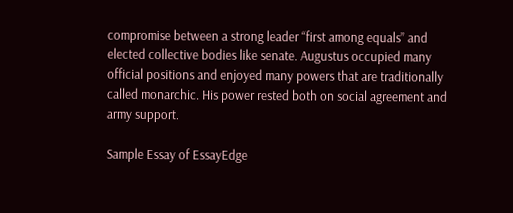compromise between a strong leader “first among equals” and elected collective bodies like senate. Augustus occupied many official positions and enjoyed many powers that are traditionally called monarchic. His power rested both on social agreement and army support.

Sample Essay of EssayEdge